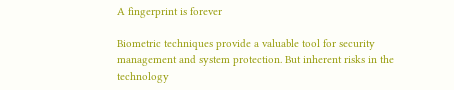A fingerprint is forever

Biometric techniques provide a valuable tool for security management and system protection. But inherent risks in the technology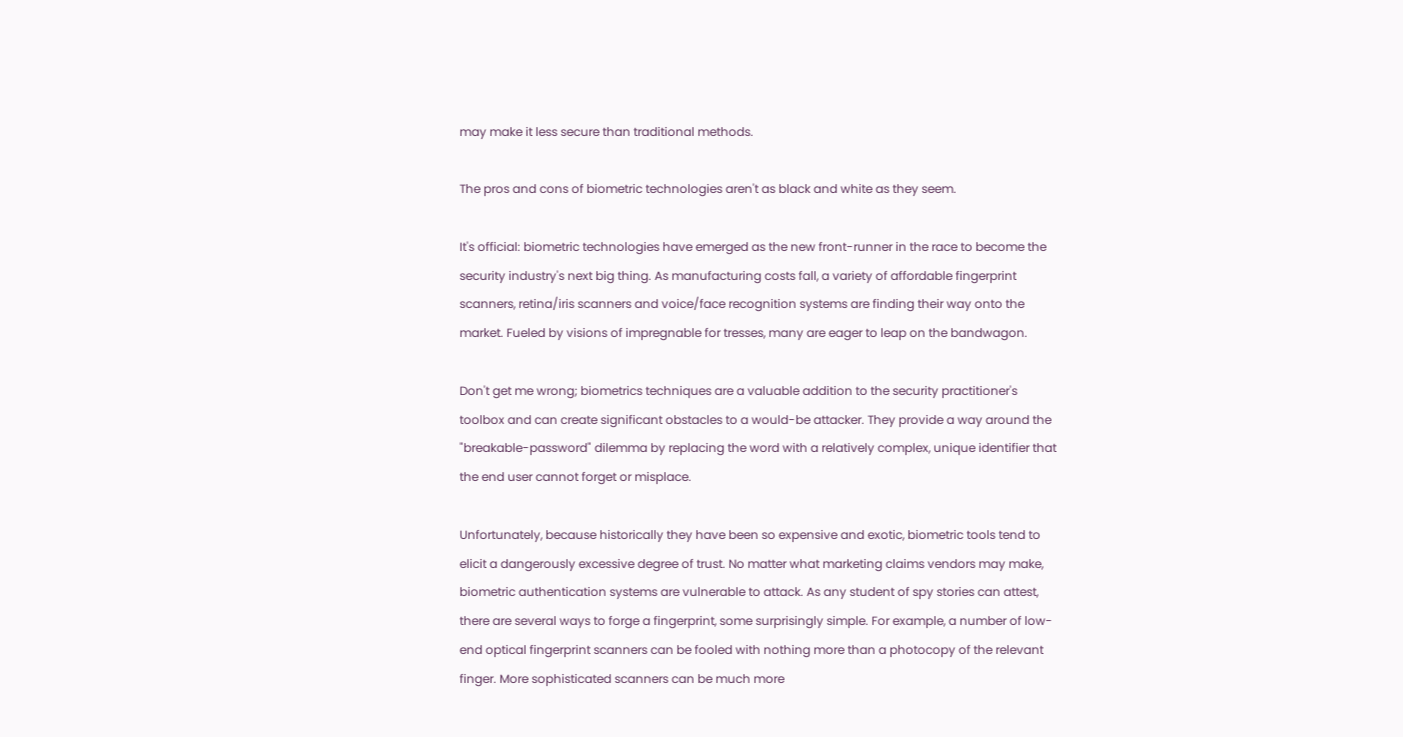may make it less secure than traditional methods.

The pros and cons of biometric technologies aren't as black and white as they seem.

It's official: biometric technologies have emerged as the new front-runner in the race to become the security industry's next big thing. As manufacturing costs fall, a variety of affordable fingerprint scanners, retina/iris scanners and voice/face recognition systems are finding their way onto the market. Fueled by visions of impregnable for tresses, many are eager to leap on the bandwagon.

Don't get me wrong; biometrics techniques are a valuable addition to the security practitioner's toolbox and can create significant obstacles to a would-be attacker. They provide a way around the "breakable-password" dilemma by replacing the word with a relatively complex, unique identifier that the end user cannot forget or misplace.

Unfortunately, because historically they have been so expensive and exotic, biometric tools tend to elicit a dangerously excessive degree of trust. No matter what marketing claims vendors may make, biometric authentication systems are vulnerable to attack. As any student of spy stories can attest, there are several ways to forge a fingerprint, some surprisingly simple. For example, a number of low-end optical fingerprint scanners can be fooled with nothing more than a photocopy of the relevant finger. More sophisticated scanners can be much more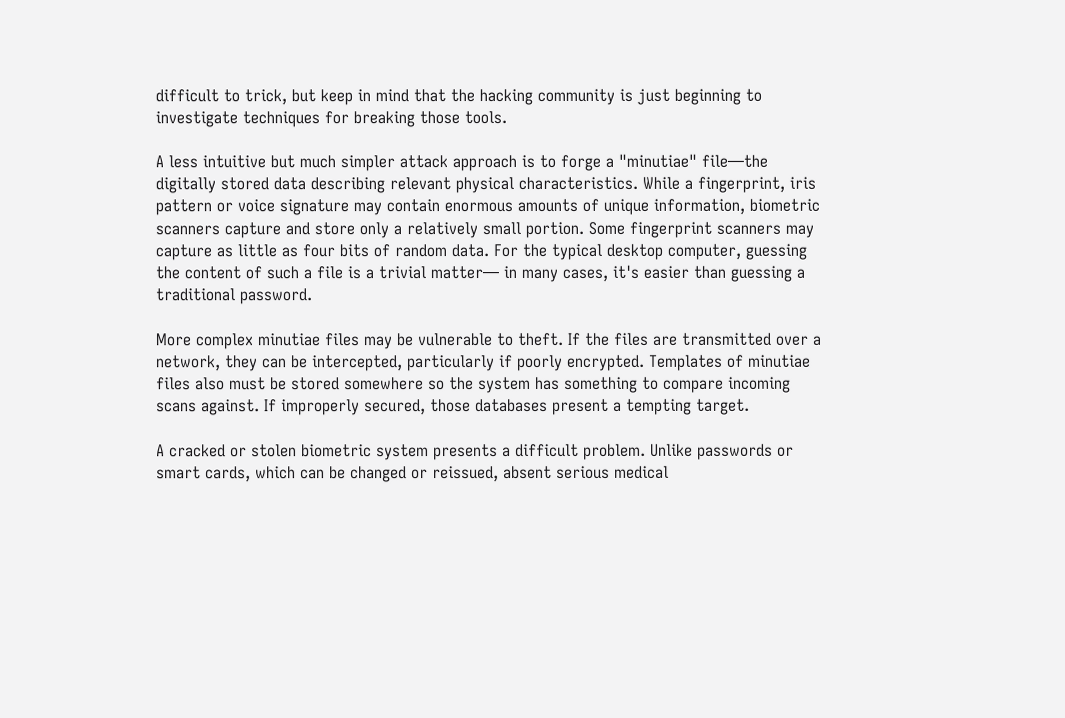difficult to trick, but keep in mind that the hacking community is just beginning to investigate techniques for breaking those tools.

A less intuitive but much simpler attack approach is to forge a "minutiae" file—the digitally stored data describing relevant physical characteristics. While a fingerprint, iris pattern or voice signature may contain enormous amounts of unique information, biometric scanners capture and store only a relatively small portion. Some fingerprint scanners may capture as little as four bits of random data. For the typical desktop computer, guessing the content of such a file is a trivial matter— in many cases, it's easier than guessing a traditional password.

More complex minutiae files may be vulnerable to theft. If the files are transmitted over a network, they can be intercepted, particularly if poorly encrypted. Templates of minutiae files also must be stored somewhere so the system has something to compare incoming scans against. If improperly secured, those databases present a tempting target.

A cracked or stolen biometric system presents a difficult problem. Unlike passwords or smart cards, which can be changed or reissued, absent serious medical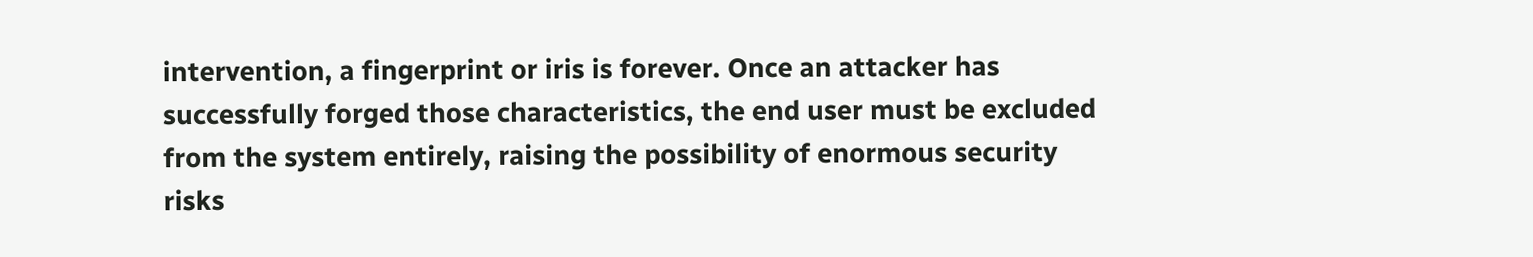intervention, a fingerprint or iris is forever. Once an attacker has successfully forged those characteristics, the end user must be excluded from the system entirely, raising the possibility of enormous security risks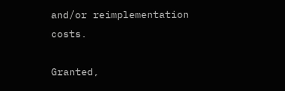and/or reimplementation costs.

Granted,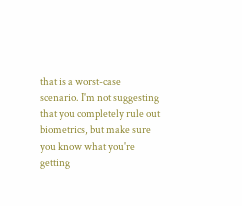that is a worst-case scenario. I'm not suggesting that you completely rule out biometrics, but make sure you know what you're getting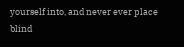yourself into, and never ever place blind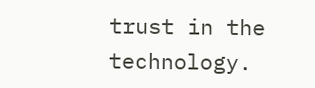trust in the technology.